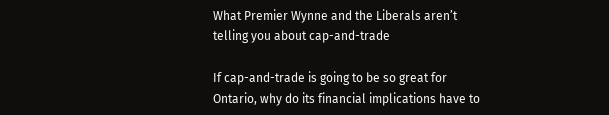What Premier Wynne and the Liberals aren’t telling you about cap-and-trade

If cap-and-trade is going to be so great for Ontario, why do its financial implications have to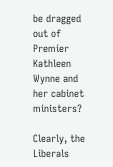be dragged out of Premier Kathleen Wynne and her cabinet ministers?

Clearly, the Liberals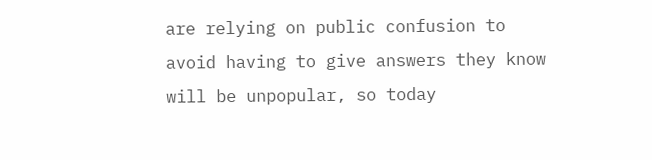are relying on public confusion to avoid having to give answers they know will be unpopular, so today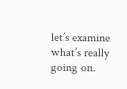let’s examine what’s really going on.